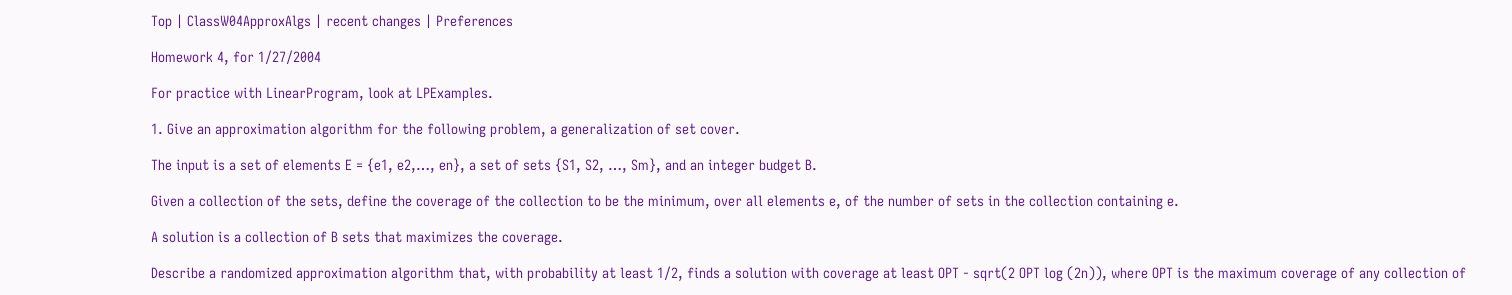Top | ClassW04ApproxAlgs | recent changes | Preferences

Homework 4, for 1/27/2004

For practice with LinearProgram, look at LPExamples.

1. Give an approximation algorithm for the following problem, a generalization of set cover.

The input is a set of elements E = {e1, e2,…, en}, a set of sets {S1, S2, …, Sm}, and an integer budget B.

Given a collection of the sets, define the coverage of the collection to be the minimum, over all elements e, of the number of sets in the collection containing e.

A solution is a collection of B sets that maximizes the coverage.

Describe a randomized approximation algorithm that, with probability at least 1/2, finds a solution with coverage at least OPT - sqrt(2 OPT log (2n)), where OPT is the maximum coverage of any collection of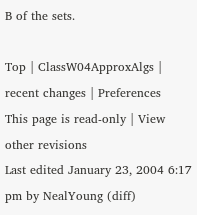B of the sets.

Top | ClassW04ApproxAlgs | recent changes | Preferences
This page is read-only | View other revisions
Last edited January 23, 2004 6:17 pm by NealYoung (diff)